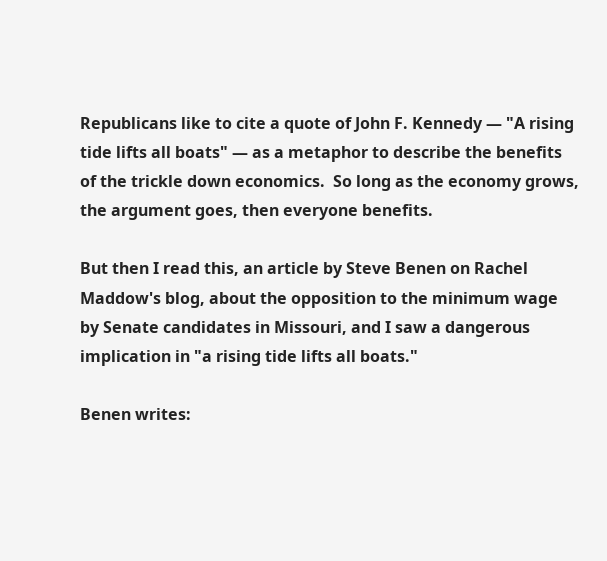Republicans like to cite a quote of John F. Kennedy — "A rising tide lifts all boats" — as a metaphor to describe the benefits of the trickle down economics.  So long as the economy grows, the argument goes, then everyone benefits.

But then I read this, an article by Steve Benen on Rachel Maddow's blog, about the opposition to the minimum wage by Senate candidates in Missouri, and I saw a dangerous implication in "a rising tide lifts all boats."

Benen writes: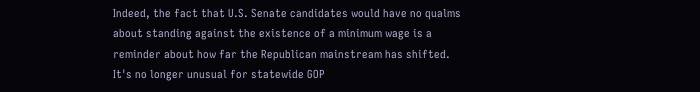Indeed, the fact that U.S. Senate candidates would have no qualms about standing against the existence of a minimum wage is a reminder about how far the Republican mainstream has shifted. It's no longer unusual for statewide GOP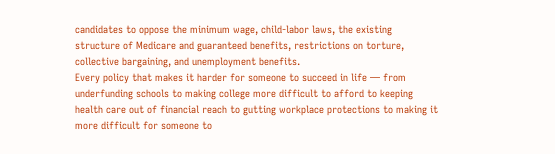candidates to oppose the minimum wage, child-labor laws, the existing structure of Medicare and guaranteed benefits, restrictions on torture, collective bargaining, and unemployment benefits.
Every policy that makes it harder for someone to succeed in life — from underfunding schools to making college more difficult to afford to keeping health care out of financial reach to gutting workplace protections to making it more difficult for someone to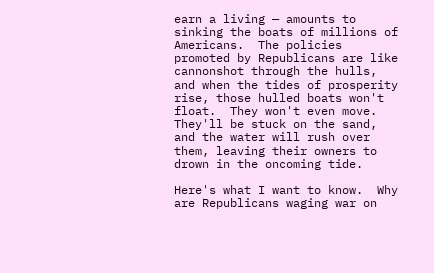earn a living — amounts to sinking the boats of millions of Americans.  The policies promoted by Republicans are like cannonshot through the hulls, and when the tides of prosperity rise, those hulled boats won't float.  They won't even move.  They'll be stuck on the sand, and the water will rush over them, leaving their owners to drown in the oncoming tide.

Here's what I want to know.  Why are Republicans waging war on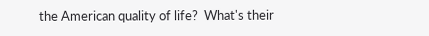the American quality of life?  What's their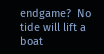endgame?  No tide will lift a boat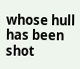whose hull has been shot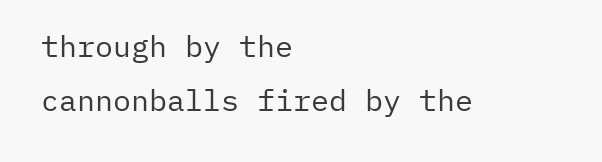through by the cannonballs fired by the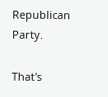Republican Party.

That's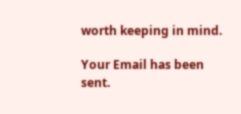worth keeping in mind.

Your Email has been sent.